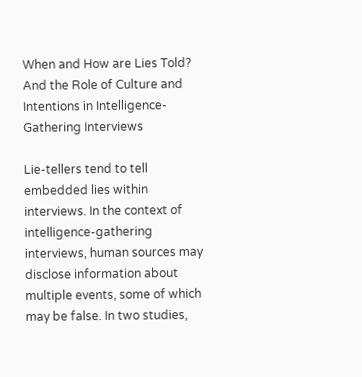When and How are Lies Told? And the Role of Culture and Intentions in Intelligence-Gathering Interviews

Lie‐tellers tend to tell embedded lies within interviews. In the context of intelligence‐gathering interviews, human sources may disclose information about multiple events, some of which may be false. In two studies,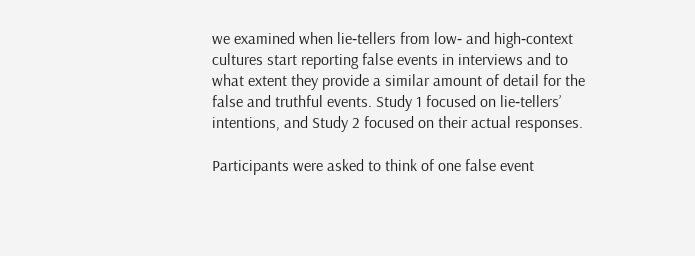we examined when lie‐tellers from low‐ and high‐context cultures start reporting false events in interviews and to what extent they provide a similar amount of detail for the false and truthful events. Study 1 focused on lie‐tellers’ intentions, and Study 2 focused on their actual responses.

Participants were asked to think of one false event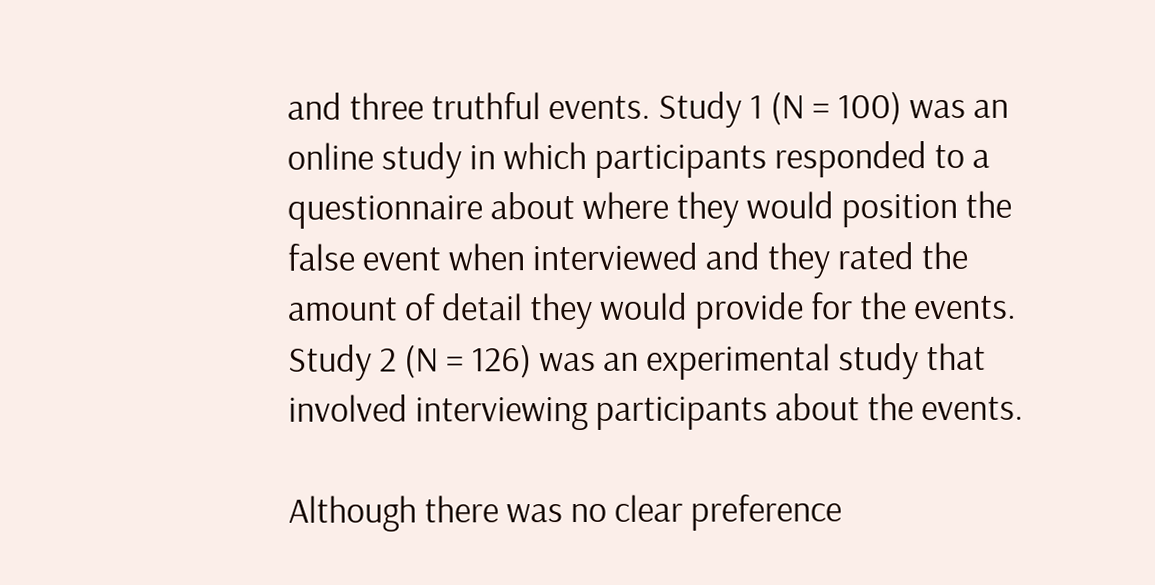and three truthful events. Study 1 (N = 100) was an online study in which participants responded to a questionnaire about where they would position the false event when interviewed and they rated the amount of detail they would provide for the events. Study 2 (N = 126) was an experimental study that involved interviewing participants about the events.

Although there was no clear preference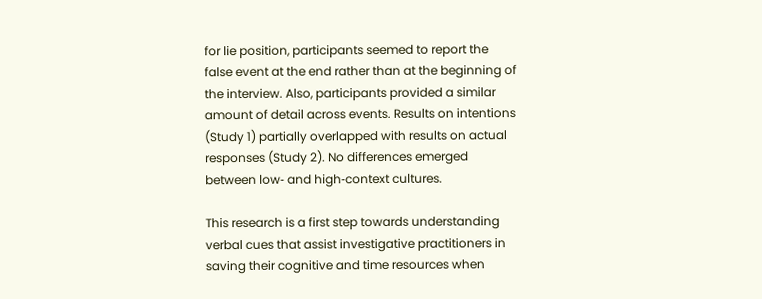for lie position, participants seemed to report the false event at the end rather than at the beginning of the interview. Also, participants provided a similar amount of detail across events. Results on intentions (Study 1) partially overlapped with results on actual responses (Study 2). No differences emerged between low‐ and high‐context cultures.

This research is a first step towards understanding verbal cues that assist investigative practitioners in saving their cognitive and time resources when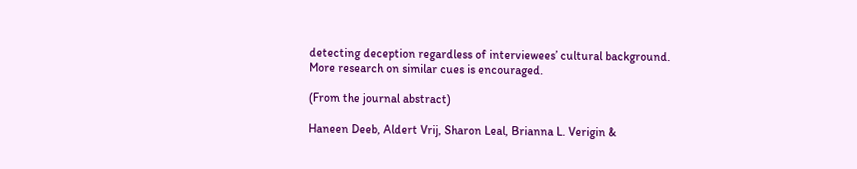detecting deception regardless of interviewees’ cultural background. More research on similar cues is encouraged.

(From the journal abstract)

Haneen Deeb, Aldert Vrij, Sharon Leal, Brianna L. Verigin &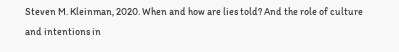Steven M. Kleinman, 2020. When and how are lies told? And the role of culture and intentions in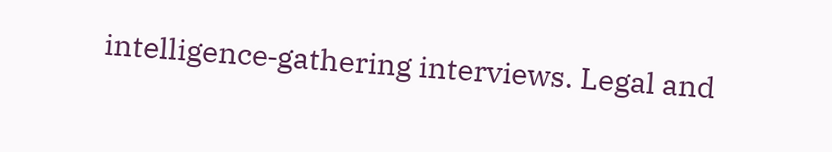intelligence‐gathering interviews. Legal and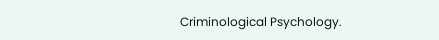Criminological Psychology.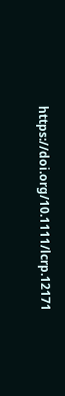https://doi.org/10.1111/lcrp.12171